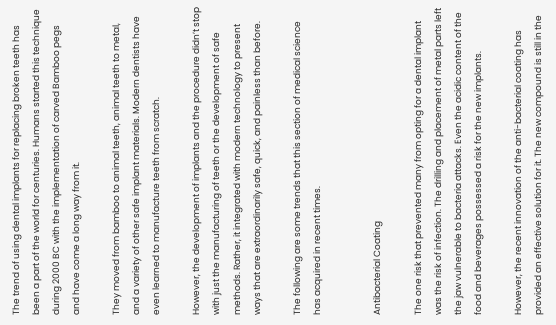The trend of using dental implants for replacing broken teeth has been a part of the world for centuries. Humans started this technique during 2000 BC with the implementation of carved Bamboo pegs and have come a long way from it.

They moved from bamboo to animal teeth, animal teeth to metal, and a variety of other safe implant materials. Modern dentists have even learned to manufacture teeth from scratch.

However, the development of implants and the procedure didn’t stop with just the manufacturing of teeth or the development of safe methods. Rather, it integrated with modern technology to present ways that are extraordinarily safe, quick, and painless than before.

The following are some trends that this section of medical science has acquired in recent times.


Antibacterial Coating

The one risk that prevented many from opting for a dental implant was the risk of infection. The drilling and placement of metal parts left the jaw vulnerable to bacteria attacks. Even the acidic content of the food and beverages possessed a risk for the new implants.

However, the recent innovation of the anti-bacterial coating has provided an effective solution for it. The new compound is still in the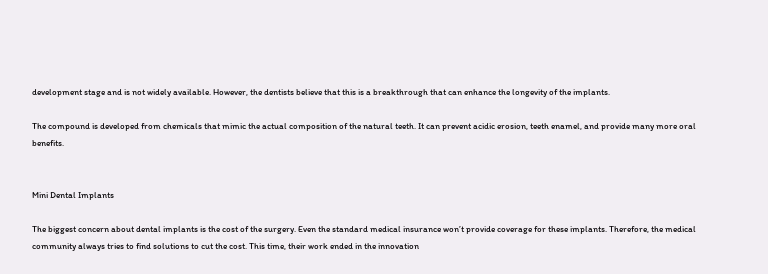development stage and is not widely available. However, the dentists believe that this is a breakthrough that can enhance the longevity of the implants.

The compound is developed from chemicals that mimic the actual composition of the natural teeth. It can prevent acidic erosion, teeth enamel, and provide many more oral benefits.


Mini Dental Implants

The biggest concern about dental implants is the cost of the surgery. Even the standard medical insurance won’t provide coverage for these implants. Therefore, the medical community always tries to find solutions to cut the cost. This time, their work ended in the innovation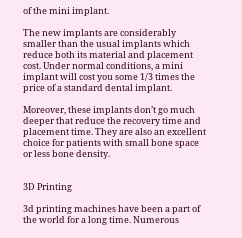of the mini implant.

The new implants are considerably smaller than the usual implants which reduce both its material and placement cost. Under normal conditions, a mini implant will cost you some 1/3 times the price of a standard dental implant.

Moreover, these implants don’t go much deeper that reduce the recovery time and placement time. They are also an excellent choice for patients with small bone space or less bone density.


3D Printing

3d printing machines have been a part of the world for a long time. Numerous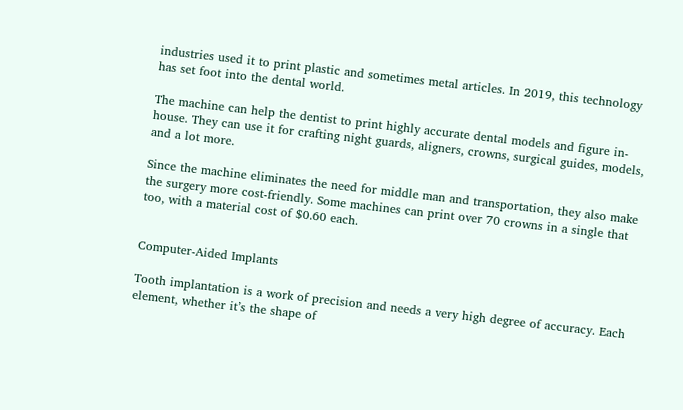industries used it to print plastic and sometimes metal articles. In 2019, this technology has set foot into the dental world.

The machine can help the dentist to print highly accurate dental models and figure in-house. They can use it for crafting night guards, aligners, crowns, surgical guides, models, and a lot more.

Since the machine eliminates the need for middle man and transportation, they also make the surgery more cost-friendly. Some machines can print over 70 crowns in a single that too, with a material cost of $0.60 each.


Computer-Aided Implants

Tooth implantation is a work of precision and needs a very high degree of accuracy. Each element, whether it’s the shape of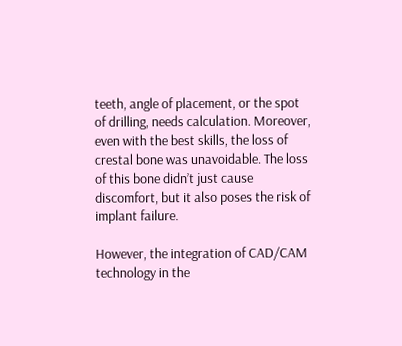teeth, angle of placement, or the spot of drilling, needs calculation. Moreover, even with the best skills, the loss of crestal bone was unavoidable. The loss of this bone didn’t just cause discomfort, but it also poses the risk of implant failure.

However, the integration of CAD/CAM technology in the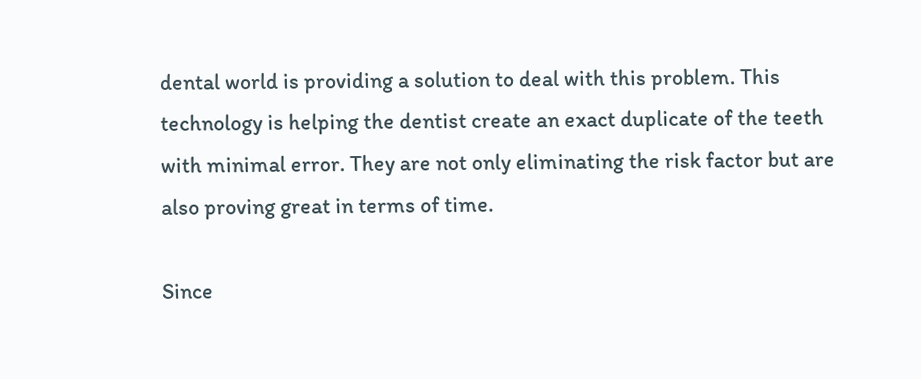dental world is providing a solution to deal with this problem. This technology is helping the dentist create an exact duplicate of the teeth with minimal error. They are not only eliminating the risk factor but are also proving great in terms of time.

Since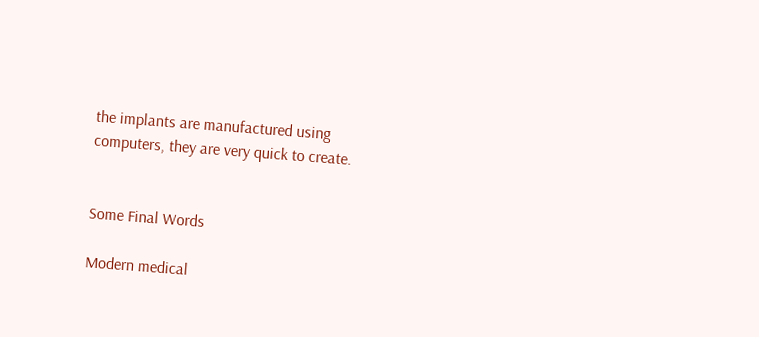the implants are manufactured using computers, they are very quick to create.


Some Final Words

Modern medical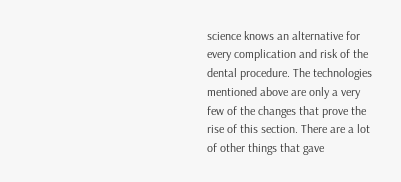science knows an alternative for every complication and risk of the dental procedure. The technologies mentioned above are only a very few of the changes that prove the rise of this section. There are a lot of other things that gave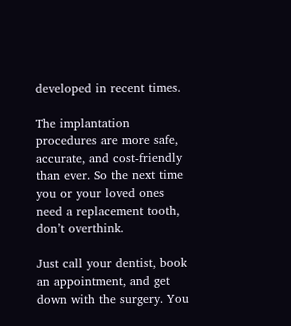developed in recent times.

The implantation procedures are more safe, accurate, and cost-friendly than ever. So the next time you or your loved ones need a replacement tooth, don’t overthink.

Just call your dentist, book an appointment, and get down with the surgery. You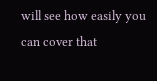will see how easily you can cover that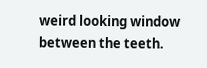weird looking window between the teeth.